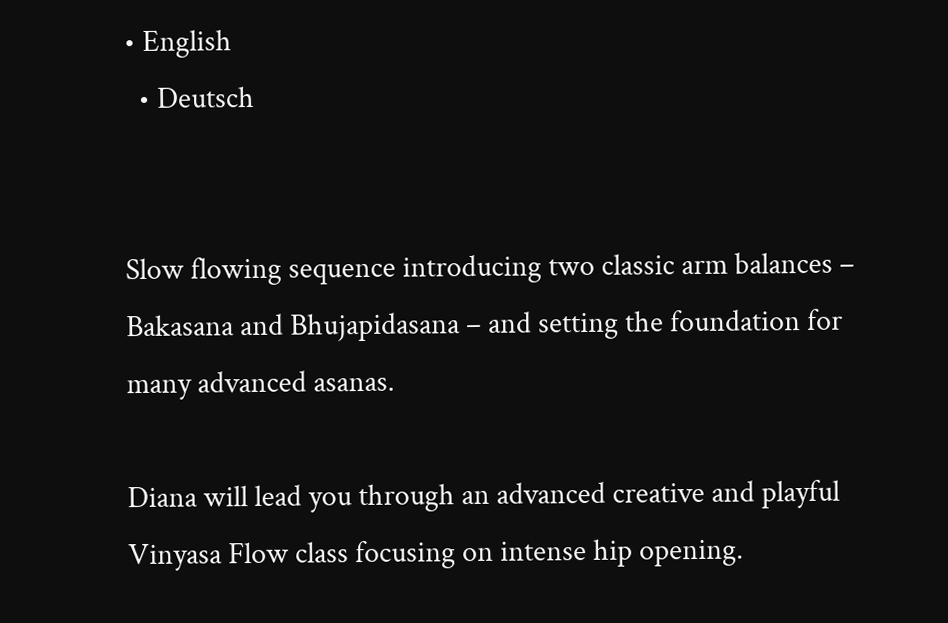• English
  • Deutsch


Slow flowing sequence introducing two classic arm balances – Bakasana and Bhujapidasana – and setting the foundation for many advanced asanas.

Diana will lead you through an advanced creative and playful Vinyasa Flow class focusing on intense hip opening.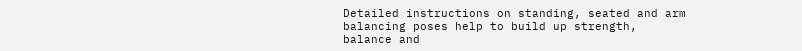Detailed instructions on standing, seated and arm balancing poses help to build up strength, balance and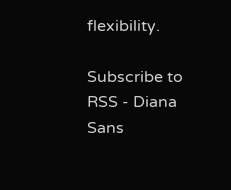flexibility.

Subscribe to RSS - Diana Sans